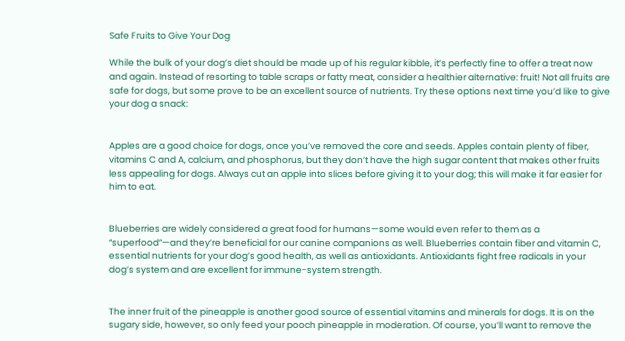Safe Fruits to Give Your Dog

While the bulk of your dog’s diet should be made up of his regular kibble, it’s perfectly fine to offer a treat now and again. Instead of resorting to table scraps or fatty meat, consider a healthier alternative: fruit! Not all fruits are safe for dogs, but some prove to be an excellent source of nutrients. Try these options next time you’d like to give your dog a snack:


Apples are a good choice for dogs, once you’ve removed the core and seeds. Apples contain plenty of fiber, vitamins C and A, calcium, and phosphorus, but they don’t have the high sugar content that makes other fruits less appealing for dogs. Always cut an apple into slices before giving it to your dog; this will make it far easier for him to eat.


Blueberries are widely considered a great food for humans—some would even refer to them as a “superfood”—and they’re beneficial for our canine companions as well. Blueberries contain fiber and vitamin C, essential nutrients for your dog’s good health, as well as antioxidants. Antioxidants fight free radicals in your dog’s system and are excellent for immune-system strength.


The inner fruit of the pineapple is another good source of essential vitamins and minerals for dogs. It is on the sugary side, however, so only feed your pooch pineapple in moderation. Of course, you’ll want to remove the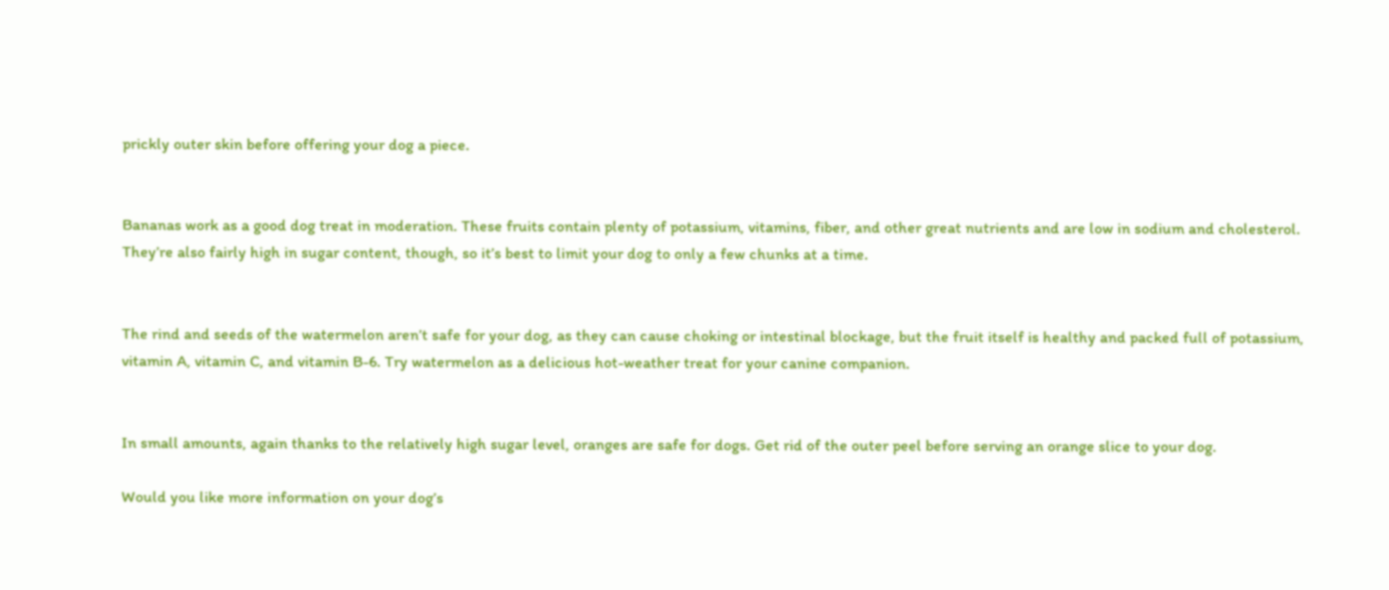prickly outer skin before offering your dog a piece.


Bananas work as a good dog treat in moderation. These fruits contain plenty of potassium, vitamins, fiber, and other great nutrients and are low in sodium and cholesterol. They’re also fairly high in sugar content, though, so it’s best to limit your dog to only a few chunks at a time.


The rind and seeds of the watermelon aren’t safe for your dog, as they can cause choking or intestinal blockage, but the fruit itself is healthy and packed full of potassium, vitamin A, vitamin C, and vitamin B-6. Try watermelon as a delicious hot-weather treat for your canine companion.


In small amounts, again thanks to the relatively high sugar level, oranges are safe for dogs. Get rid of the outer peel before serving an orange slice to your dog.

Would you like more information on your dog’s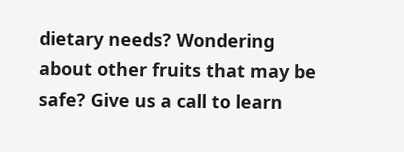dietary needs? Wondering about other fruits that may be safe? Give us a call to learn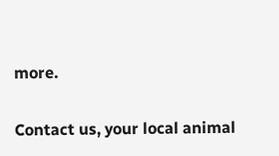more.

Contact us, your local animal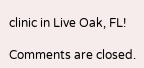clinic in Live Oak, FL!

Comments are closed.